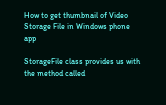How to get thumbnail of Video Storage File in Windows phone app

StorageFile class provides us with the method called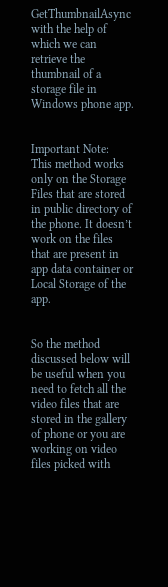GetThumbnailAsync with the help of which we can retrieve the thumbnail of a storage file in Windows phone app.


Important Note:
This method works only on the Storage Files that are stored in public directory of the phone. It doesn’t work on the files that are present in app data container or Local Storage of the app.


So the method discussed below will be useful when you need to fetch all the video files that are stored in the gallery of phone or you are working on video files picked with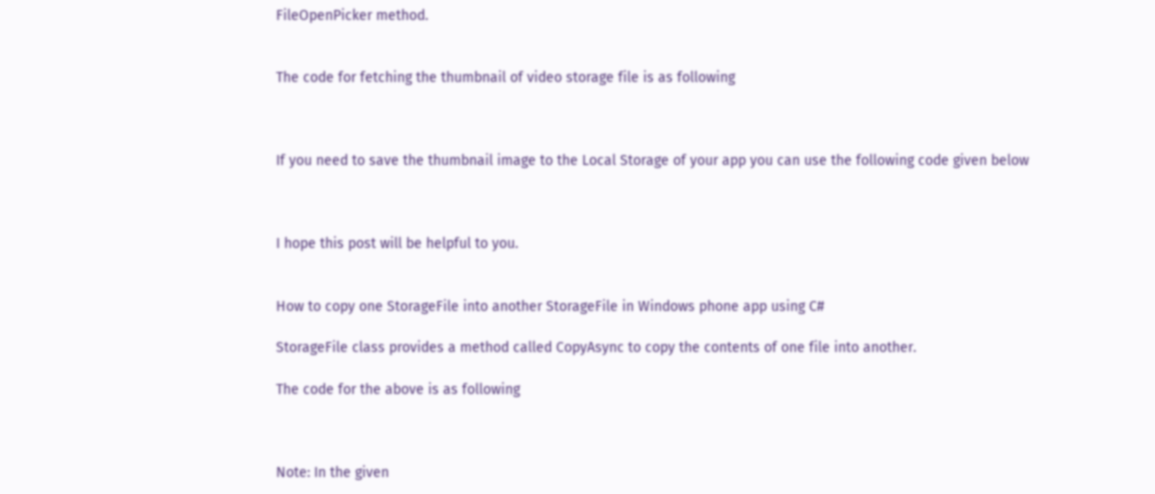FileOpenPicker method.


The code for fetching the thumbnail of video storage file is as following



If you need to save the thumbnail image to the Local Storage of your app you can use the following code given below



I hope this post will be helpful to you.


How to copy one StorageFile into another StorageFile in Windows phone app using C#

StorageFile class provides a method called CopyAsync to copy the contents of one file into another.

The code for the above is as following



Note: In the given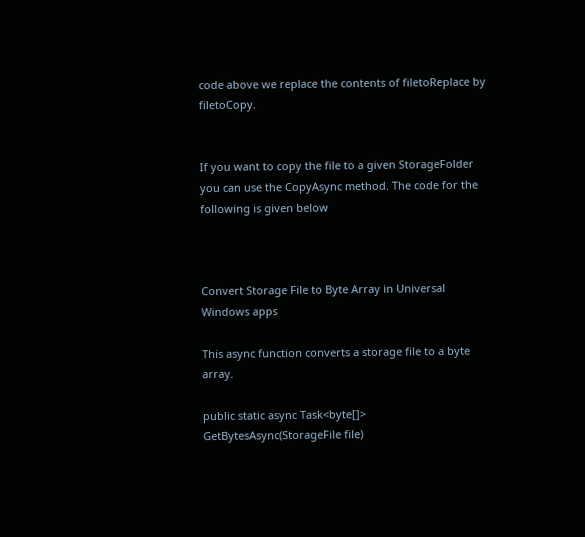code above we replace the contents of filetoReplace by filetoCopy.


If you want to copy the file to a given StorageFolder you can use the CopyAsync method. The code for the following is given below



Convert Storage File to Byte Array in Universal Windows apps

This async function converts a storage file to a byte array.

public static async Task<byte[]> GetBytesAsync(StorageFile file)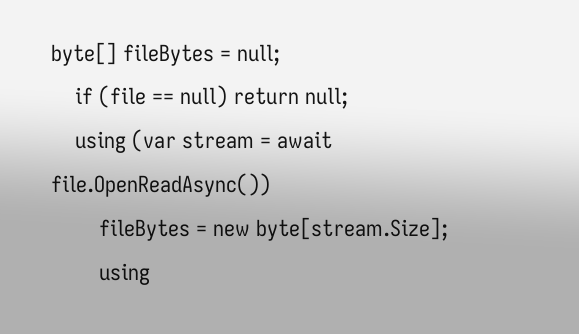byte[] fileBytes = null;
    if (file == null) return null;
    using (var stream = await file.OpenReadAsync())
        fileBytes = new byte[stream.Size];
        using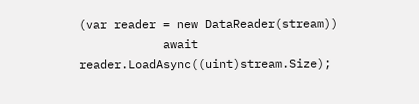(var reader = new DataReader(stream))
            await reader.LoadAsync((uint)stream.Size);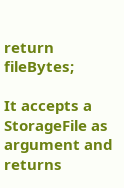return fileBytes;

It accepts a StorageFile as argument and returns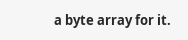a byte array for it.